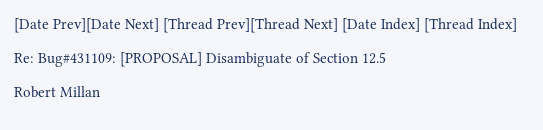[Date Prev][Date Next] [Thread Prev][Thread Next] [Date Index] [Thread Index]

Re: Bug#431109: [PROPOSAL] Disambiguate of Section 12.5

Robert Millan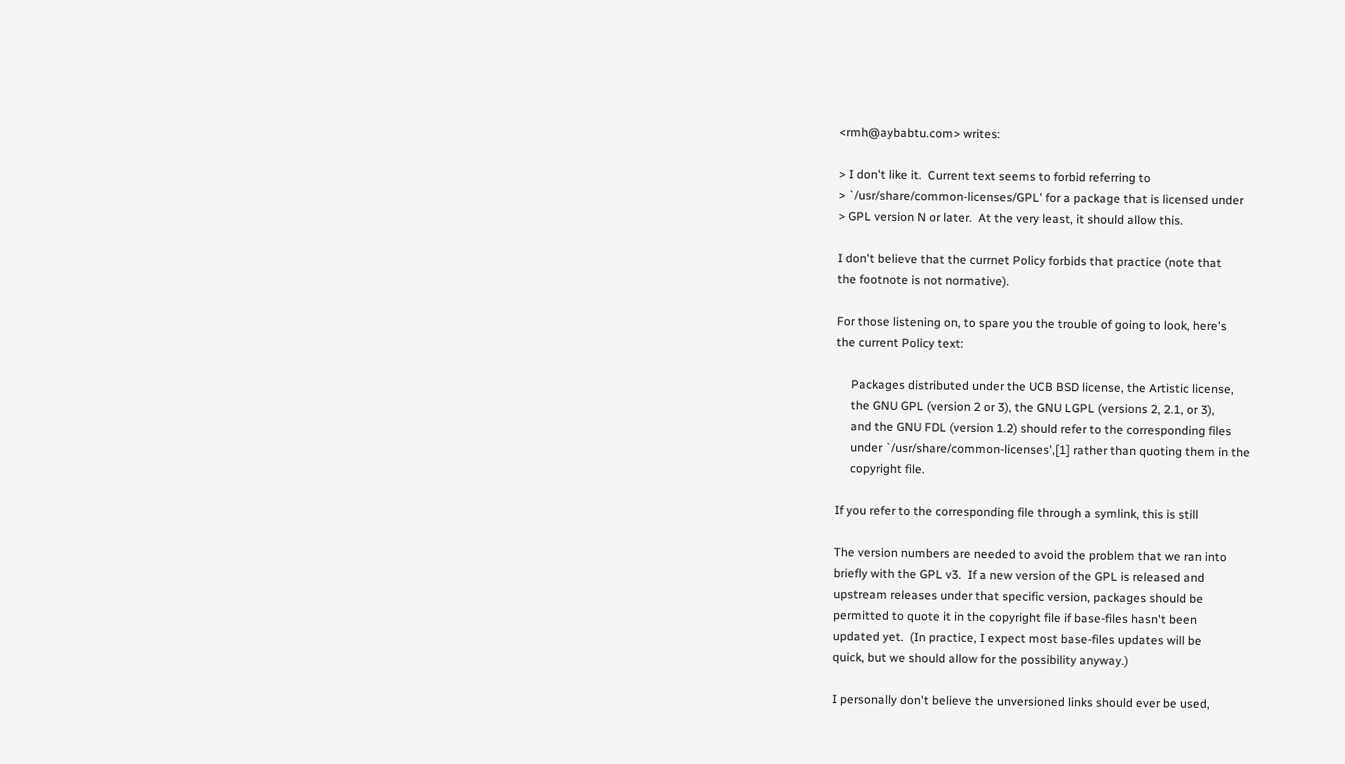<rmh@aybabtu.com> writes:

> I don't like it.  Current text seems to forbid referring to
> `/usr/share/common-licenses/GPL' for a package that is licensed under
> GPL version N or later.  At the very least, it should allow this.

I don't believe that the currnet Policy forbids that practice (note that
the footnote is not normative).

For those listening on, to spare you the trouble of going to look, here's
the current Policy text:

     Packages distributed under the UCB BSD license, the Artistic license,
     the GNU GPL (version 2 or 3), the GNU LGPL (versions 2, 2.1, or 3),
     and the GNU FDL (version 1.2) should refer to the corresponding files
     under `/usr/share/common-licenses',[1] rather than quoting them in the
     copyright file.

If you refer to the corresponding file through a symlink, this is still

The version numbers are needed to avoid the problem that we ran into
briefly with the GPL v3.  If a new version of the GPL is released and
upstream releases under that specific version, packages should be
permitted to quote it in the copyright file if base-files hasn't been
updated yet.  (In practice, I expect most base-files updates will be
quick, but we should allow for the possibility anyway.)

I personally don't believe the unversioned links should ever be used,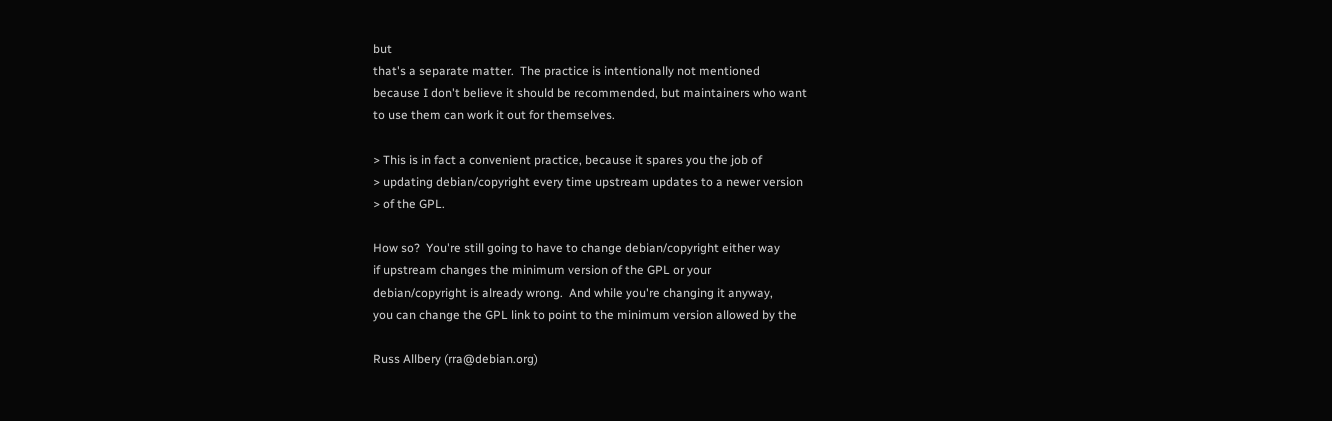but
that's a separate matter.  The practice is intentionally not mentioned
because I don't believe it should be recommended, but maintainers who want
to use them can work it out for themselves.

> This is in fact a convenient practice, because it spares you the job of
> updating debian/copyright every time upstream updates to a newer version
> of the GPL.

How so?  You're still going to have to change debian/copyright either way
if upstream changes the minimum version of the GPL or your
debian/copyright is already wrong.  And while you're changing it anyway,
you can change the GPL link to point to the minimum version allowed by the

Russ Allbery (rra@debian.org)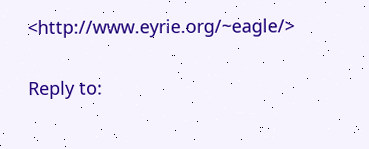<http://www.eyrie.org/~eagle/>

Reply to: